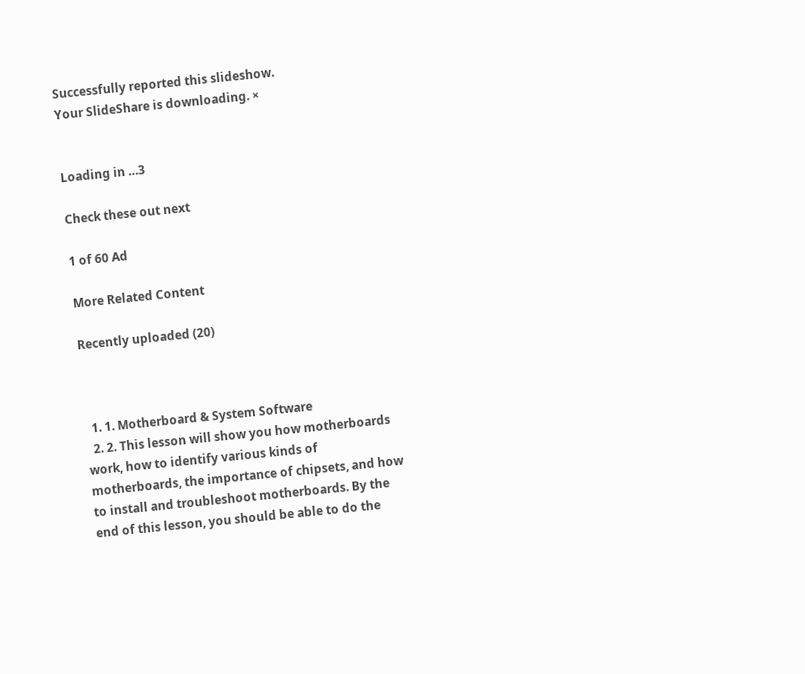Successfully reported this slideshow.
Your SlideShare is downloading. ×


Loading in …3

Check these out next

1 of 60 Ad

More Related Content

Recently uploaded (20)



  1. 1. Motherboard & System Software
  2. 2. This lesson will show you how motherboards work, how to identify various kinds of motherboards, the importance of chipsets, and how to install and troubleshoot motherboards. By the end of this lesson, you should be able to do the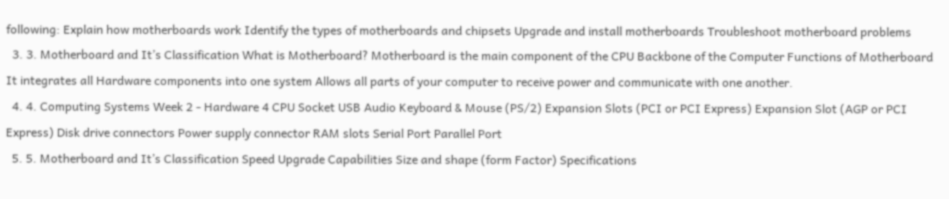following: Explain how motherboards work Identify the types of motherboards and chipsets Upgrade and install motherboards Troubleshoot motherboard problems
  3. 3. Motherboard and It’s Classification What is Motherboard? Motherboard is the main component of the CPU Backbone of the Computer Functions of Motherboard It integrates all Hardware components into one system Allows all parts of your computer to receive power and communicate with one another.
  4. 4. Computing Systems Week 2 - Hardware 4 CPU Socket USB Audio Keyboard & Mouse (PS/2) Expansion Slots (PCI or PCI Express) Expansion Slot (AGP or PCI Express) Disk drive connectors Power supply connector RAM slots Serial Port Parallel Port
  5. 5. Motherboard and It’s Classification Speed Upgrade Capabilities Size and shape (form Factor) Specifications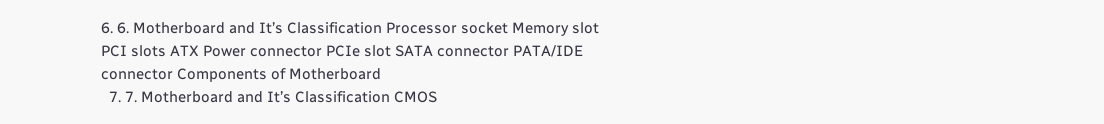6. 6. Motherboard and It’s Classification Processor socket Memory slot PCI slots ATX Power connector PCIe slot SATA connector PATA/IDE connector Components of Motherboard
  7. 7. Motherboard and It’s Classification CMOS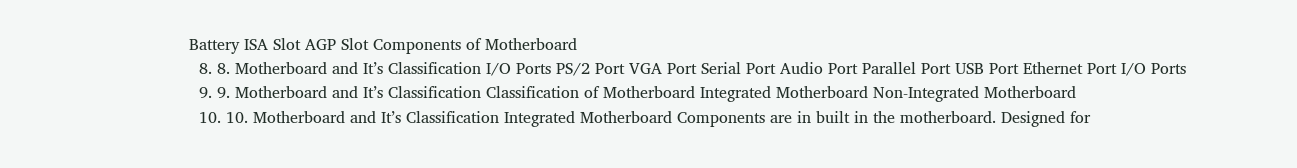Battery ISA Slot AGP Slot Components of Motherboard
  8. 8. Motherboard and It’s Classification I/O Ports PS/2 Port VGA Port Serial Port Audio Port Parallel Port USB Port Ethernet Port I/O Ports
  9. 9. Motherboard and It’s Classification Classification of Motherboard Integrated Motherboard Non-Integrated Motherboard
  10. 10. Motherboard and It’s Classification Integrated Motherboard Components are in built in the motherboard. Designed for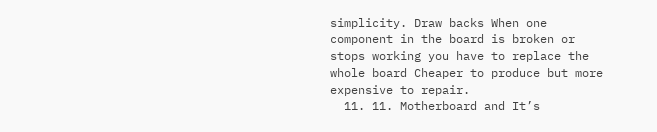simplicity. Draw backs When one component in the board is broken or stops working you have to replace the whole board Cheaper to produce but more expensive to repair.
  11. 11. Motherboard and It’s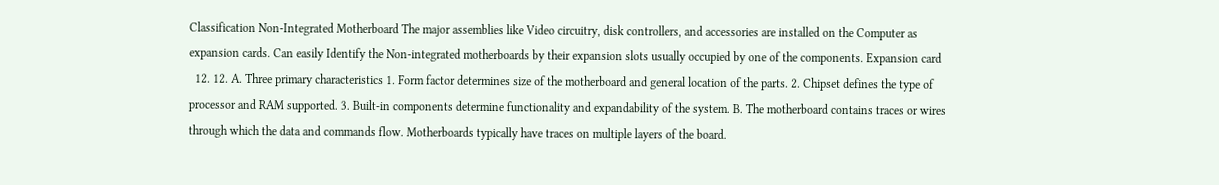Classification Non-Integrated Motherboard The major assemblies like Video circuitry, disk controllers, and accessories are installed on the Computer as expansion cards. Can easily Identify the Non-integrated motherboards by their expansion slots usually occupied by one of the components. Expansion card
  12. 12. A. Three primary characteristics 1. Form factor determines size of the motherboard and general location of the parts. 2. Chipset defines the type of processor and RAM supported. 3. Built-in components determine functionality and expandability of the system. B. The motherboard contains traces or wires through which the data and commands flow. Motherboards typically have traces on multiple layers of the board.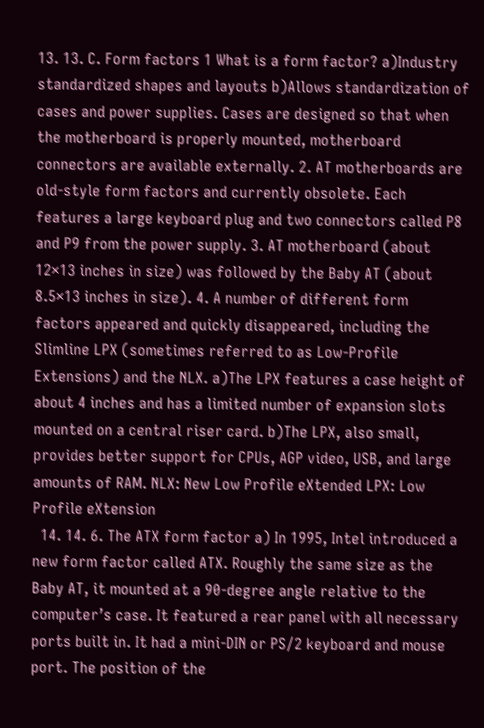13. 13. C. Form factors 1 What is a form factor? a)Industry standardized shapes and layouts b)Allows standardization of cases and power supplies. Cases are designed so that when the motherboard is properly mounted, motherboard connectors are available externally. 2. AT motherboards are old-style form factors and currently obsolete. Each features a large keyboard plug and two connectors called P8 and P9 from the power supply. 3. AT motherboard (about 12×13 inches in size) was followed by the Baby AT (about 8.5×13 inches in size). 4. A number of different form factors appeared and quickly disappeared, including the Slimline LPX (sometimes referred to as Low-Profile Extensions) and the NLX. a)The LPX features a case height of about 4 inches and has a limited number of expansion slots mounted on a central riser card. b)The LPX, also small, provides better support for CPUs, AGP video, USB, and large amounts of RAM. NLX: New Low Profile eXtended LPX: Low Profile eXtension
  14. 14. 6. The ATX form factor a) In 1995, Intel introduced a new form factor called ATX. Roughly the same size as the Baby AT, it mounted at a 90-degree angle relative to the computer’s case. It featured a rear panel with all necessary ports built in. It had a mini-DIN or PS/2 keyboard and mouse port. The position of the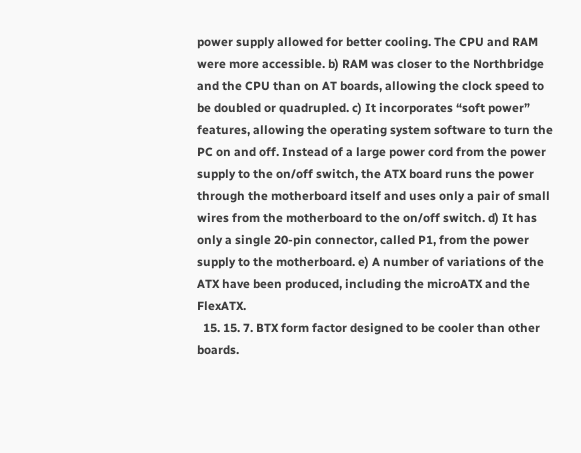power supply allowed for better cooling. The CPU and RAM were more accessible. b) RAM was closer to the Northbridge and the CPU than on AT boards, allowing the clock speed to be doubled or quadrupled. c) It incorporates “soft power” features, allowing the operating system software to turn the PC on and off. Instead of a large power cord from the power supply to the on/off switch, the ATX board runs the power through the motherboard itself and uses only a pair of small wires from the motherboard to the on/off switch. d) It has only a single 20-pin connector, called P1, from the power supply to the motherboard. e) A number of variations of the ATX have been produced, including the microATX and the FlexATX.
  15. 15. 7. BTX form factor designed to be cooler than other boards.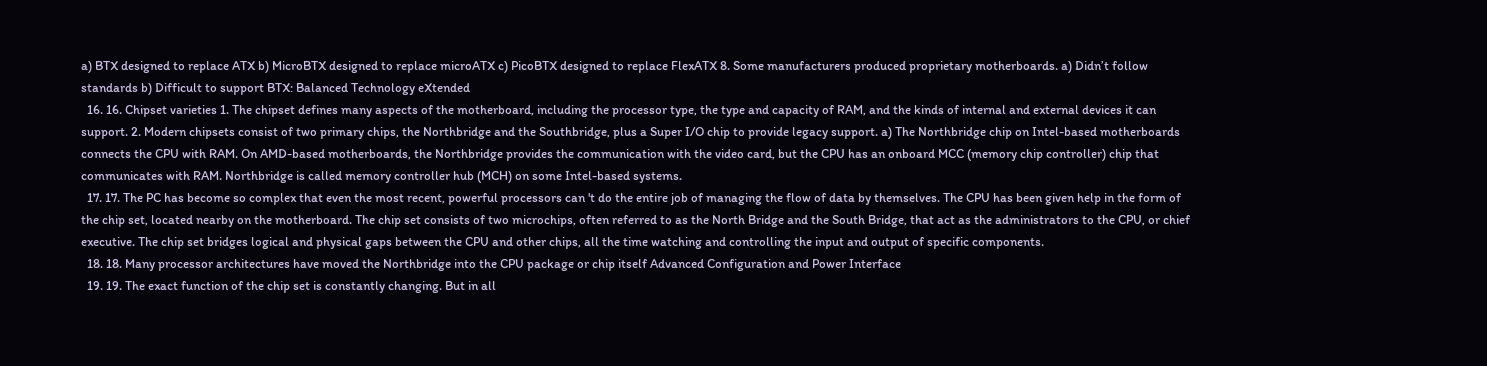a) BTX designed to replace ATX b) MicroBTX designed to replace microATX c) PicoBTX designed to replace FlexATX 8. Some manufacturers produced proprietary motherboards. a) Didn’t follow standards b) Difficult to support BTX: Balanced Technology eXtended
  16. 16. Chipset varieties 1. The chipset defines many aspects of the motherboard, including the processor type, the type and capacity of RAM, and the kinds of internal and external devices it can support. 2. Modern chipsets consist of two primary chips, the Northbridge and the Southbridge, plus a Super I/O chip to provide legacy support. a) The Northbridge chip on Intel-based motherboards connects the CPU with RAM. On AMD-based motherboards, the Northbridge provides the communication with the video card, but the CPU has an onboard MCC (memory chip controller) chip that communicates with RAM. Northbridge is called memory controller hub (MCH) on some Intel-based systems.
  17. 17. The PC has become so complex that even the most recent, powerful processors can 't do the entire job of managing the flow of data by themselves. The CPU has been given help in the form of the chip set, located nearby on the motherboard. The chip set consists of two microchips, often referred to as the North Bridge and the South Bridge, that act as the administrators to the CPU, or chief executive. The chip set bridges logical and physical gaps between the CPU and other chips, all the time watching and controlling the input and output of specific components.
  18. 18. Many processor architectures have moved the Northbridge into the CPU package or chip itself Advanced Configuration and Power Interface
  19. 19. The exact function of the chip set is constantly changing. But in all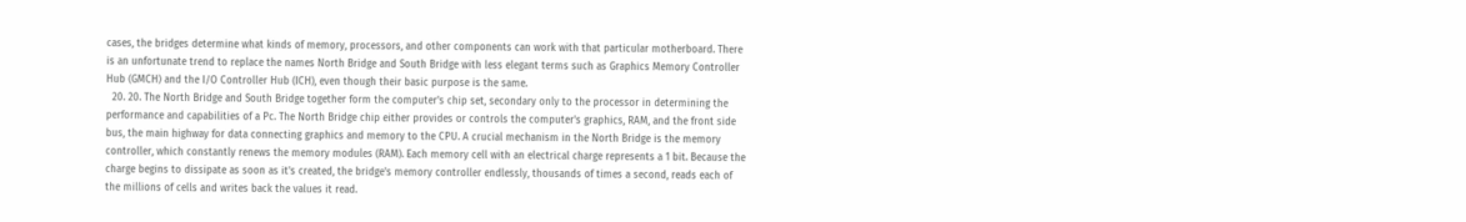cases, the bridges determine what kinds of memory, processors, and other components can work with that particular motherboard. There is an unfortunate trend to replace the names North Bridge and South Bridge with less elegant terms such as Graphics Memory Controller Hub (GMCH) and the I/O Controller Hub (ICH), even though their basic purpose is the same.
  20. 20. The North Bridge and South Bridge together form the computer's chip set, secondary only to the processor in determining the performance and capabilities of a Pc. The North Bridge chip either provides or controls the computer's graphics, RAM, and the front side bus, the main highway for data connecting graphics and memory to the CPU. A crucial mechanism in the North Bridge is the memory controller, which constantly renews the memory modules (RAM). Each memory cell with an electrical charge represents a 1 bit. Because the charge begins to dissipate as soon as it's created, the bridge's memory controller endlessly, thousands of times a second, reads each of the millions of cells and writes back the values it read.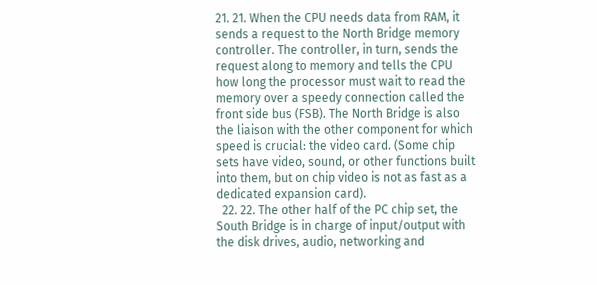21. 21. When the CPU needs data from RAM, it sends a request to the North Bridge memory controller. The controller, in turn, sends the request along to memory and tells the CPU how long the processor must wait to read the memory over a speedy connection called the front side bus (FSB). The North Bridge is also the liaison with the other component for which speed is crucial: the video card. (Some chip sets have video, sound, or other functions built into them, but on chip video is not as fast as a dedicated expansion card).
  22. 22. The other half of the PC chip set, the South Bridge is in charge of input/output with the disk drives, audio, networking and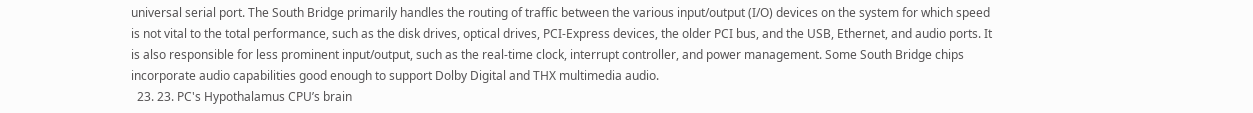universal serial port. The South Bridge primarily handles the routing of traffic between the various input/output (I/O) devices on the system for which speed is not vital to the total performance, such as the disk drives, optical drives, PCI-Express devices, the older PCI bus, and the USB, Ethernet, and audio ports. It is also responsible for less prominent input/output, such as the real-time clock, interrupt controller, and power management. Some South Bridge chips incorporate audio capabilities good enough to support Dolby Digital and THX multimedia audio.
  23. 23. PC's Hypothalamus CPU’s brain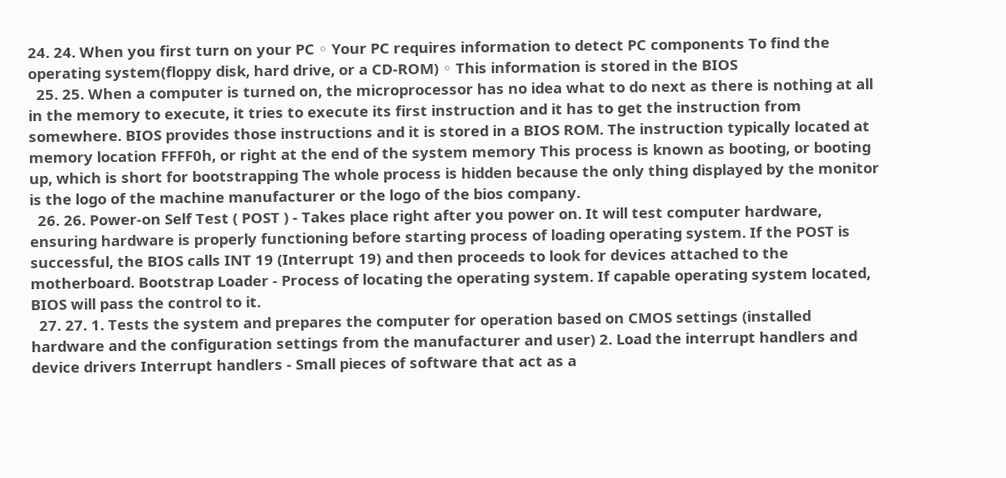24. 24. When you first turn on your PC ◦ Your PC requires information to detect PC components To find the operating system(floppy disk, hard drive, or a CD-ROM) ◦ This information is stored in the BIOS
  25. 25. When a computer is turned on, the microprocessor has no idea what to do next as there is nothing at all in the memory to execute, it tries to execute its first instruction and it has to get the instruction from somewhere. BIOS provides those instructions and it is stored in a BIOS ROM. The instruction typically located at memory location FFFF0h, or right at the end of the system memory This process is known as booting, or booting up, which is short for bootstrapping The whole process is hidden because the only thing displayed by the monitor is the logo of the machine manufacturer or the logo of the bios company.
  26. 26. Power-on Self Test ( POST ) - Takes place right after you power on. It will test computer hardware, ensuring hardware is properly functioning before starting process of loading operating system. If the POST is successful, the BIOS calls INT 19 (Interrupt 19) and then proceeds to look for devices attached to the motherboard. Bootstrap Loader - Process of locating the operating system. If capable operating system located, BIOS will pass the control to it.
  27. 27. 1. Tests the system and prepares the computer for operation based on CMOS settings (installed hardware and the configuration settings from the manufacturer and user) 2. Load the interrupt handlers and device drivers Interrupt handlers - Small pieces of software that act as a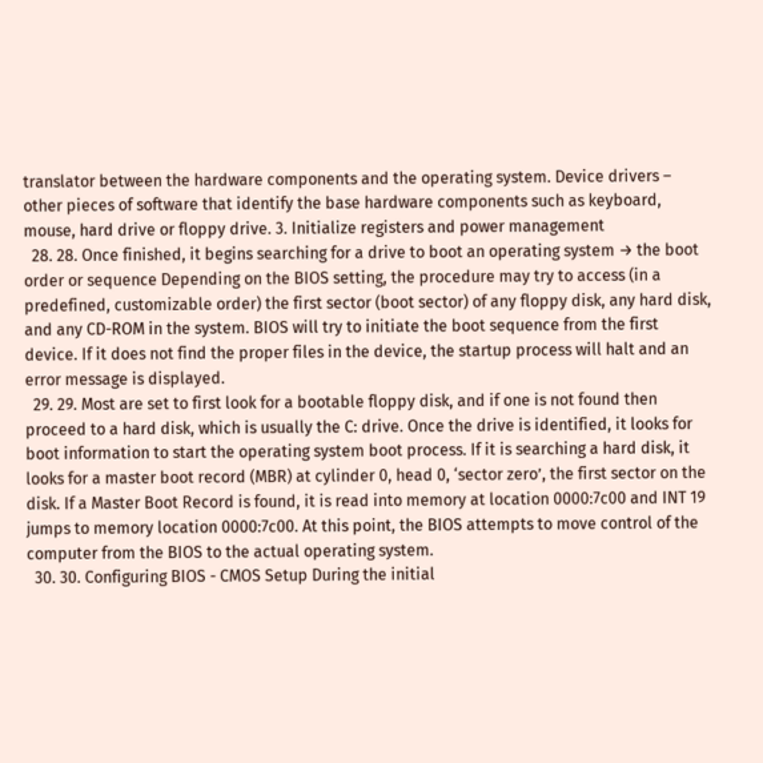translator between the hardware components and the operating system. Device drivers – other pieces of software that identify the base hardware components such as keyboard, mouse, hard drive or floppy drive. 3. Initialize registers and power management
  28. 28. Once finished, it begins searching for a drive to boot an operating system → the boot order or sequence Depending on the BIOS setting, the procedure may try to access (in a predefined, customizable order) the first sector (boot sector) of any floppy disk, any hard disk, and any CD-ROM in the system. BIOS will try to initiate the boot sequence from the first device. If it does not find the proper files in the device, the startup process will halt and an error message is displayed.
  29. 29. Most are set to first look for a bootable floppy disk, and if one is not found then proceed to a hard disk, which is usually the C: drive. Once the drive is identified, it looks for boot information to start the operating system boot process. If it is searching a hard disk, it looks for a master boot record (MBR) at cylinder 0, head 0, ‘sector zero’, the first sector on the disk. If a Master Boot Record is found, it is read into memory at location 0000:7c00 and INT 19 jumps to memory location 0000:7c00. At this point, the BIOS attempts to move control of the computer from the BIOS to the actual operating system.
  30. 30. Configuring BIOS - CMOS Setup During the initial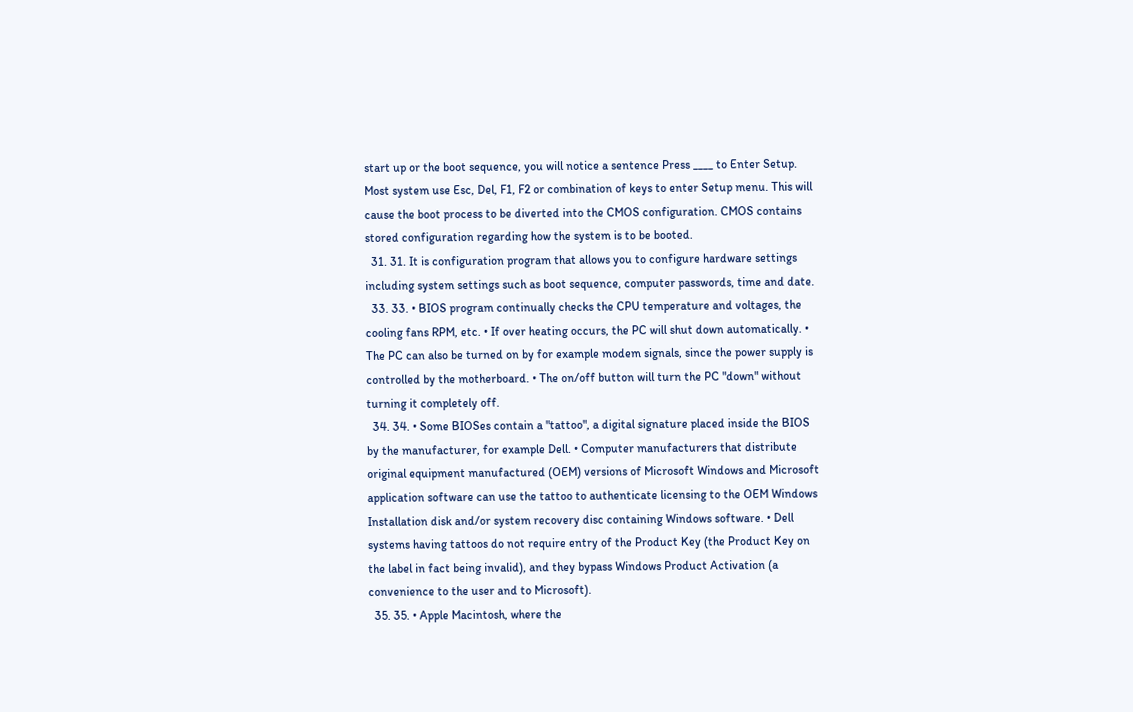start up or the boot sequence, you will notice a sentence Press ____ to Enter Setup. Most system use Esc, Del, F1, F2 or combination of keys to enter Setup menu. This will cause the boot process to be diverted into the CMOS configuration. CMOS contains stored configuration regarding how the system is to be booted.
  31. 31. It is configuration program that allows you to configure hardware settings including system settings such as boot sequence, computer passwords, time and date.
  33. 33. • BIOS program continually checks the CPU temperature and voltages, the cooling fans RPM, etc. • If over heating occurs, the PC will shut down automatically. • The PC can also be turned on by for example modem signals, since the power supply is controlled by the motherboard. • The on/off button will turn the PC "down" without turning it completely off.
  34. 34. • Some BIOSes contain a "tattoo", a digital signature placed inside the BIOS by the manufacturer, for example Dell. • Computer manufacturers that distribute original equipment manufactured (OEM) versions of Microsoft Windows and Microsoft application software can use the tattoo to authenticate licensing to the OEM Windows Installation disk and/or system recovery disc containing Windows software. • Dell systems having tattoos do not require entry of the Product Key (the Product Key on the label in fact being invalid), and they bypass Windows Product Activation (a convenience to the user and to Microsoft).
  35. 35. • Apple Macintosh, where the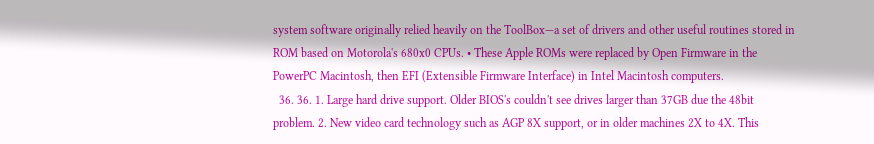system software originally relied heavily on the ToolBox—a set of drivers and other useful routines stored in ROM based on Motorola's 680x0 CPUs. • These Apple ROMs were replaced by Open Firmware in the PowerPC Macintosh, then EFI (Extensible Firmware Interface) in Intel Macintosh computers.
  36. 36. 1. Large hard drive support. Older BIOS's couldn't see drives larger than 37GB due the 48bit problem. 2. New video card technology such as AGP 8X support, or in older machines 2X to 4X. This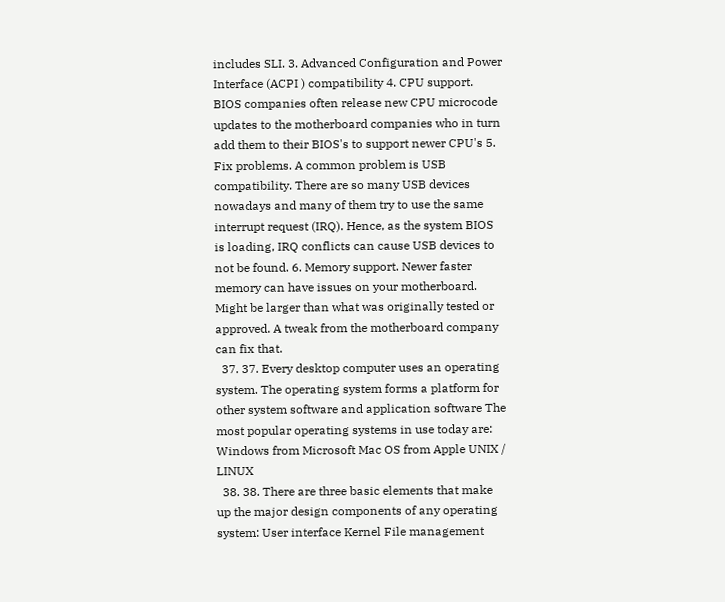includes SLI. 3. Advanced Configuration and Power Interface (ACPI ) compatibility 4. CPU support. BIOS companies often release new CPU microcode updates to the motherboard companies who in turn add them to their BIOS's to support newer CPU's 5. Fix problems. A common problem is USB compatibility. There are so many USB devices nowadays and many of them try to use the same interrupt request (IRQ). Hence, as the system BIOS is loading, IRQ conflicts can cause USB devices to not be found. 6. Memory support. Newer faster memory can have issues on your motherboard. Might be larger than what was originally tested or approved. A tweak from the motherboard company can fix that.
  37. 37. Every desktop computer uses an operating system. The operating system forms a platform for other system software and application software The most popular operating systems in use today are: Windows from Microsoft Mac OS from Apple UNIX / LINUX
  38. 38. There are three basic elements that make up the major design components of any operating system: User interface Kernel File management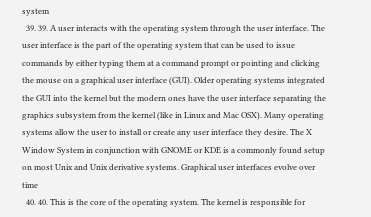system
  39. 39. A user interacts with the operating system through the user interface. The user interface is the part of the operating system that can be used to issue commands by either typing them at a command prompt or pointing and clicking the mouse on a graphical user interface (GUI). Older operating systems integrated the GUI into the kernel but the modern ones have the user interface separating the graphics subsystem from the kernel (like in Linux and Mac OSX). Many operating systems allow the user to install or create any user interface they desire. The X Window System in conjunction with GNOME or KDE is a commonly found setup on most Unix and Unix derivative systems. Graphical user interfaces evolve over time
  40. 40. This is the core of the operating system. The kernel is responsible for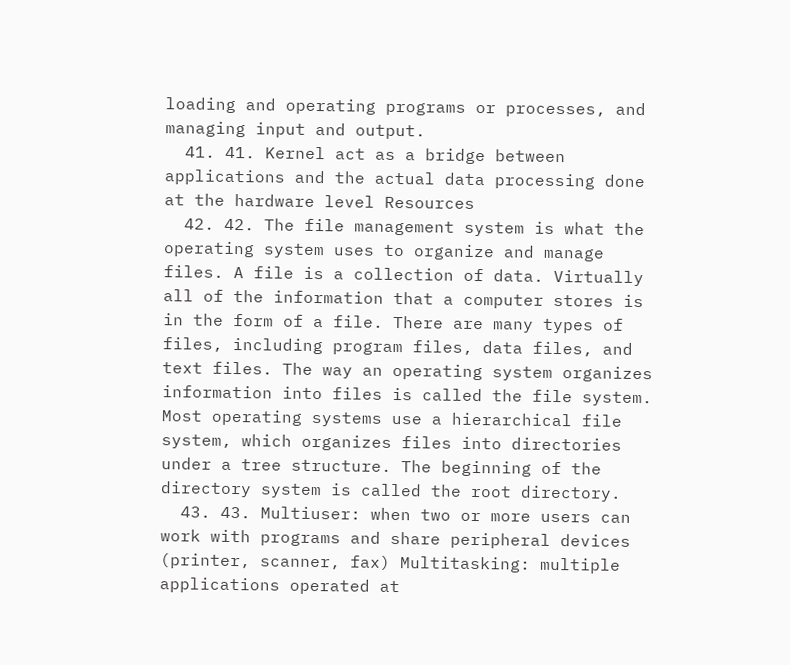loading and operating programs or processes, and managing input and output.
  41. 41. Kernel act as a bridge between applications and the actual data processing done at the hardware level Resources
  42. 42. The file management system is what the operating system uses to organize and manage files. A file is a collection of data. Virtually all of the information that a computer stores is in the form of a file. There are many types of files, including program files, data files, and text files. The way an operating system organizes information into files is called the file system. Most operating systems use a hierarchical file system, which organizes files into directories under a tree structure. The beginning of the directory system is called the root directory.
  43. 43. Multiuser: when two or more users can work with programs and share peripheral devices (printer, scanner, fax) Multitasking: multiple applications operated at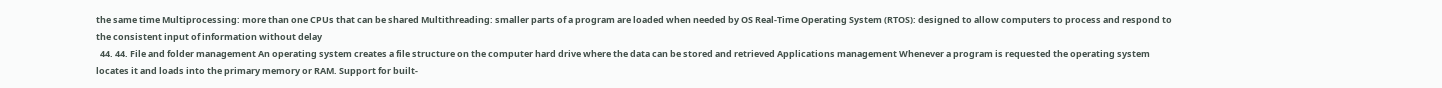the same time Multiprocessing: more than one CPUs that can be shared Multithreading: smaller parts of a program are loaded when needed by OS Real-Time Operating System (RTOS): designed to allow computers to process and respond to the consistent input of information without delay
  44. 44. File and folder management An operating system creates a file structure on the computer hard drive where the data can be stored and retrieved Applications management Whenever a program is requested the operating system locates it and loads into the primary memory or RAM. Support for built-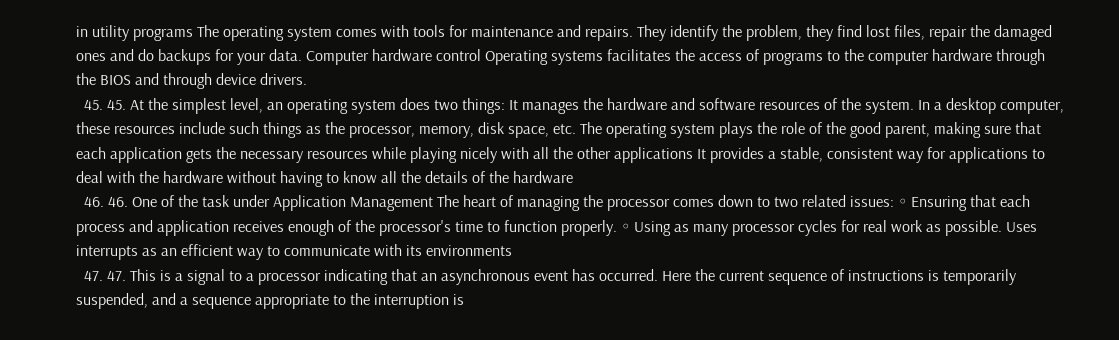in utility programs The operating system comes with tools for maintenance and repairs. They identify the problem, they find lost files, repair the damaged ones and do backups for your data. Computer hardware control Operating systems facilitates the access of programs to the computer hardware through the BIOS and through device drivers.
  45. 45. At the simplest level, an operating system does two things: It manages the hardware and software resources of the system. In a desktop computer, these resources include such things as the processor, memory, disk space, etc. The operating system plays the role of the good parent, making sure that each application gets the necessary resources while playing nicely with all the other applications It provides a stable, consistent way for applications to deal with the hardware without having to know all the details of the hardware
  46. 46. One of the task under Application Management The heart of managing the processor comes down to two related issues: ◦ Ensuring that each process and application receives enough of the processor's time to function properly. ◦ Using as many processor cycles for real work as possible. Uses interrupts as an efficient way to communicate with its environments
  47. 47. This is a signal to a processor indicating that an asynchronous event has occurred. Here the current sequence of instructions is temporarily suspended, and a sequence appropriate to the interruption is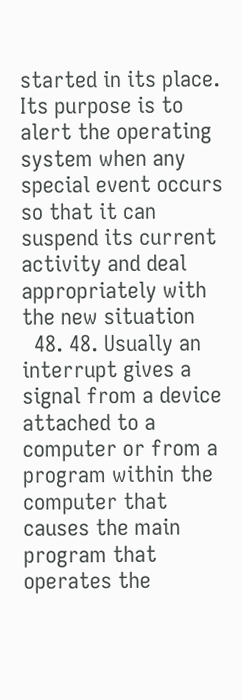started in its place. Its purpose is to alert the operating system when any special event occurs so that it can suspend its current activity and deal appropriately with the new situation
  48. 48. Usually an interrupt gives a signal from a device attached to a computer or from a program within the computer that causes the main program that operates the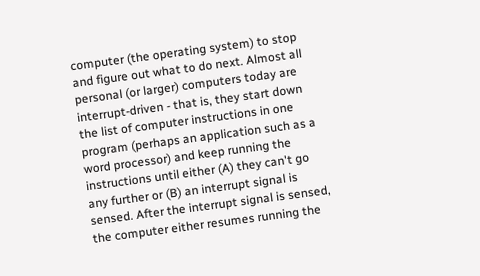computer (the operating system) to stop and figure out what to do next. Almost all personal (or larger) computers today are interrupt-driven - that is, they start down the list of computer instructions in one program (perhaps an application such as a word processor) and keep running the instructions until either (A) they can't go any further or (B) an interrupt signal is sensed. After the interrupt signal is sensed, the computer either resumes running the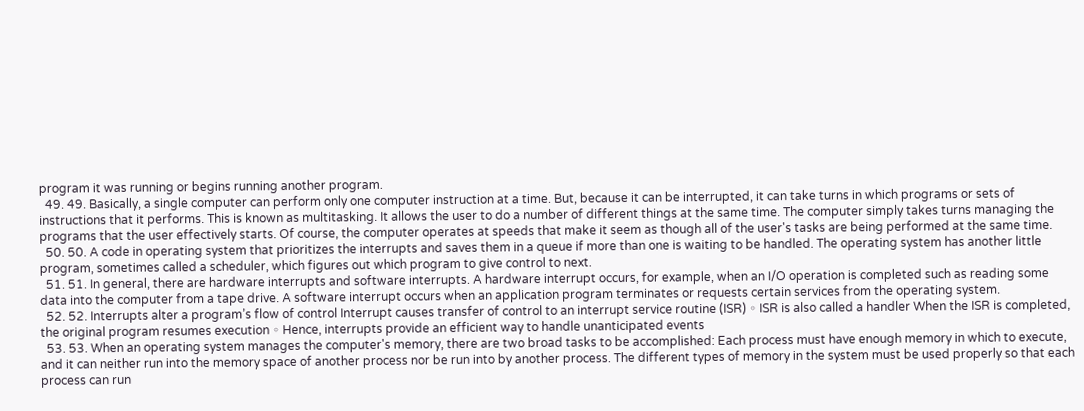program it was running or begins running another program.
  49. 49. Basically, a single computer can perform only one computer instruction at a time. But, because it can be interrupted, it can take turns in which programs or sets of instructions that it performs. This is known as multitasking. It allows the user to do a number of different things at the same time. The computer simply takes turns managing the programs that the user effectively starts. Of course, the computer operates at speeds that make it seem as though all of the user's tasks are being performed at the same time.
  50. 50. A code in operating system that prioritizes the interrupts and saves them in a queue if more than one is waiting to be handled. The operating system has another little program, sometimes called a scheduler, which figures out which program to give control to next.
  51. 51. In general, there are hardware interrupts and software interrupts. A hardware interrupt occurs, for example, when an I/O operation is completed such as reading some data into the computer from a tape drive. A software interrupt occurs when an application program terminates or requests certain services from the operating system.
  52. 52. Interrupts alter a program’s flow of control Interrupt causes transfer of control to an interrupt service routine (ISR) ◦ ISR is also called a handler When the ISR is completed, the original program resumes execution ◦ Hence, interrupts provide an efficient way to handle unanticipated events
  53. 53. When an operating system manages the computer's memory, there are two broad tasks to be accomplished: Each process must have enough memory in which to execute, and it can neither run into the memory space of another process nor be run into by another process. The different types of memory in the system must be used properly so that each process can run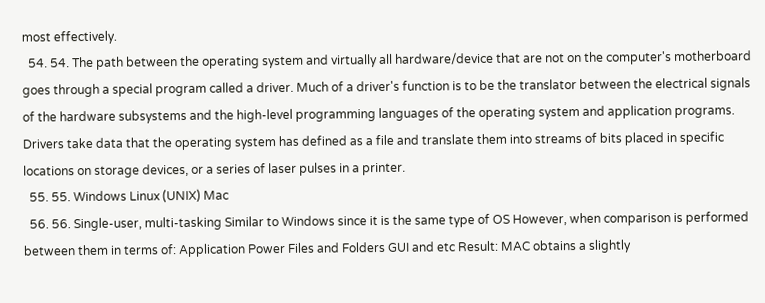most effectively.
  54. 54. The path between the operating system and virtually all hardware/device that are not on the computer's motherboard goes through a special program called a driver. Much of a driver's function is to be the translator between the electrical signals of the hardware subsystems and the high-level programming languages of the operating system and application programs. Drivers take data that the operating system has defined as a file and translate them into streams of bits placed in specific locations on storage devices, or a series of laser pulses in a printer.
  55. 55. Windows Linux (UNIX) Mac
  56. 56. Single-user, multi-tasking Similar to Windows since it is the same type of OS However, when comparison is performed between them in terms of: Application Power Files and Folders GUI and etc Result: MAC obtains a slightly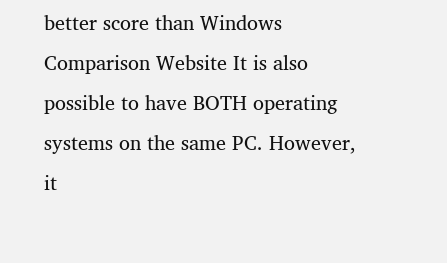better score than Windows Comparison Website It is also possible to have BOTH operating systems on the same PC. However, it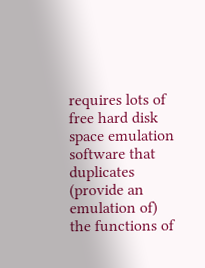requires lots of free hard disk space emulation software that duplicates (provide an emulation of) the functions of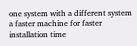one system with a different system a faster machine for faster installation time